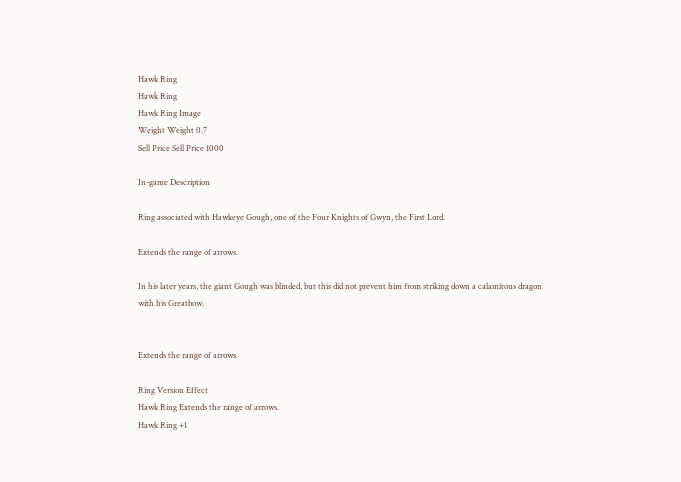Hawk Ring
Hawk Ring
Hawk Ring Image
Weight Weight 0.7
Sell Price Sell Price 1000

In-game Description

Ring associated with Hawkeye Gough, one of the Four Knights of Gwyn, the First Lord.

Extends the range of arrows.

In his later years, the giant Gough was blinded, but this did not prevent him from striking down a calamitous dragon with his Greatbow.


Extends the range of arrows.

Ring Version Effect
Hawk Ring Extends the range of arrows.
Hawk Ring +1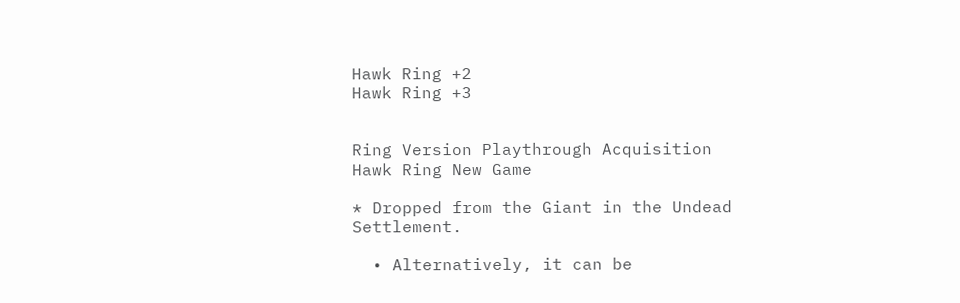Hawk Ring +2
Hawk Ring +3


Ring Version Playthrough Acquisition
Hawk Ring New Game

* Dropped from the Giant in the Undead Settlement.

  • Alternatively, it can be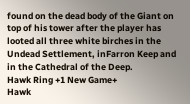found on the dead body of the Giant on top of his tower after the player has looted all three white birches in the Undead Settlement, inFarron Keep and in the Cathedral of the Deep.
Hawk Ring +1 New Game+
Hawk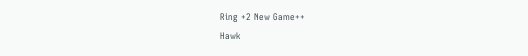Ring +2 New Game++
Hawk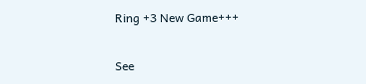Ring +3 New Game+++

See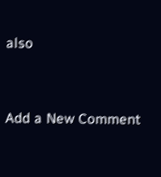also


Add a New Comment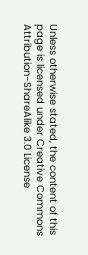Unless otherwise stated, the content of this page is licensed under Creative Commons Attribution-ShareAlike 3.0 License